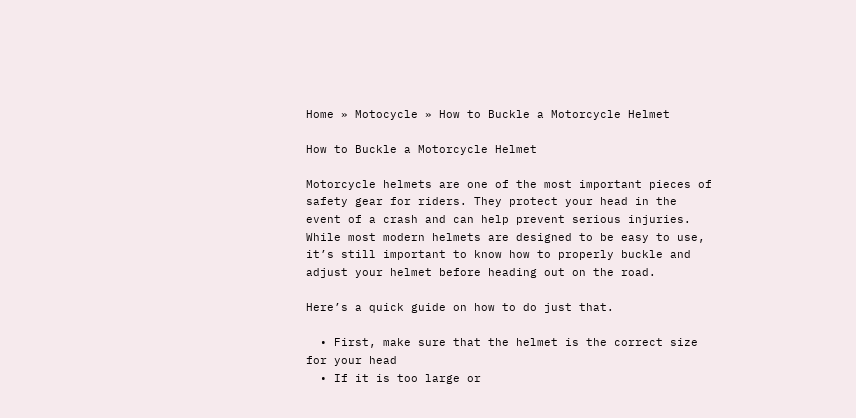Home » Motocycle » How to Buckle a Motorcycle Helmet

How to Buckle a Motorcycle Helmet

Motorcycle helmets are one of the most important pieces of safety gear for riders. They protect your head in the event of a crash and can help prevent serious injuries. While most modern helmets are designed to be easy to use, it’s still important to know how to properly buckle and adjust your helmet before heading out on the road.

Here’s a quick guide on how to do just that.

  • First, make sure that the helmet is the correct size for your head
  • If it is too large or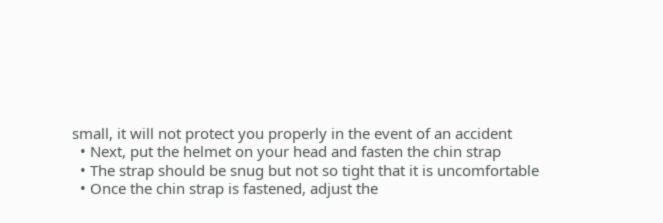small, it will not protect you properly in the event of an accident
  • Next, put the helmet on your head and fasten the chin strap
  • The strap should be snug but not so tight that it is uncomfortable
  • Once the chin strap is fastened, adjust the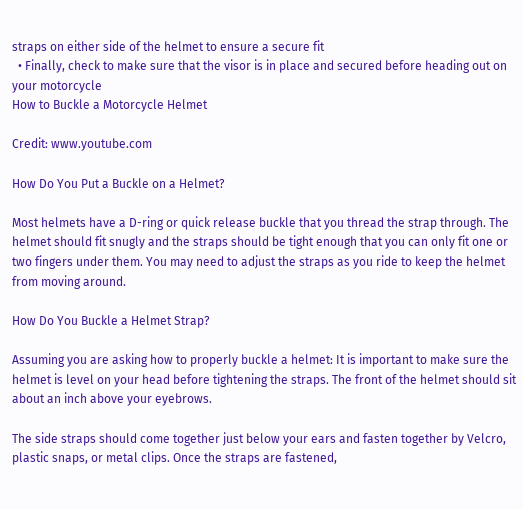straps on either side of the helmet to ensure a secure fit
  • Finally, check to make sure that the visor is in place and secured before heading out on your motorcycle
How to Buckle a Motorcycle Helmet

Credit: www.youtube.com

How Do You Put a Buckle on a Helmet?

Most helmets have a D-ring or quick release buckle that you thread the strap through. The helmet should fit snugly and the straps should be tight enough that you can only fit one or two fingers under them. You may need to adjust the straps as you ride to keep the helmet from moving around.

How Do You Buckle a Helmet Strap?

Assuming you are asking how to properly buckle a helmet: It is important to make sure the helmet is level on your head before tightening the straps. The front of the helmet should sit about an inch above your eyebrows.

The side straps should come together just below your ears and fasten together by Velcro, plastic snaps, or metal clips. Once the straps are fastened,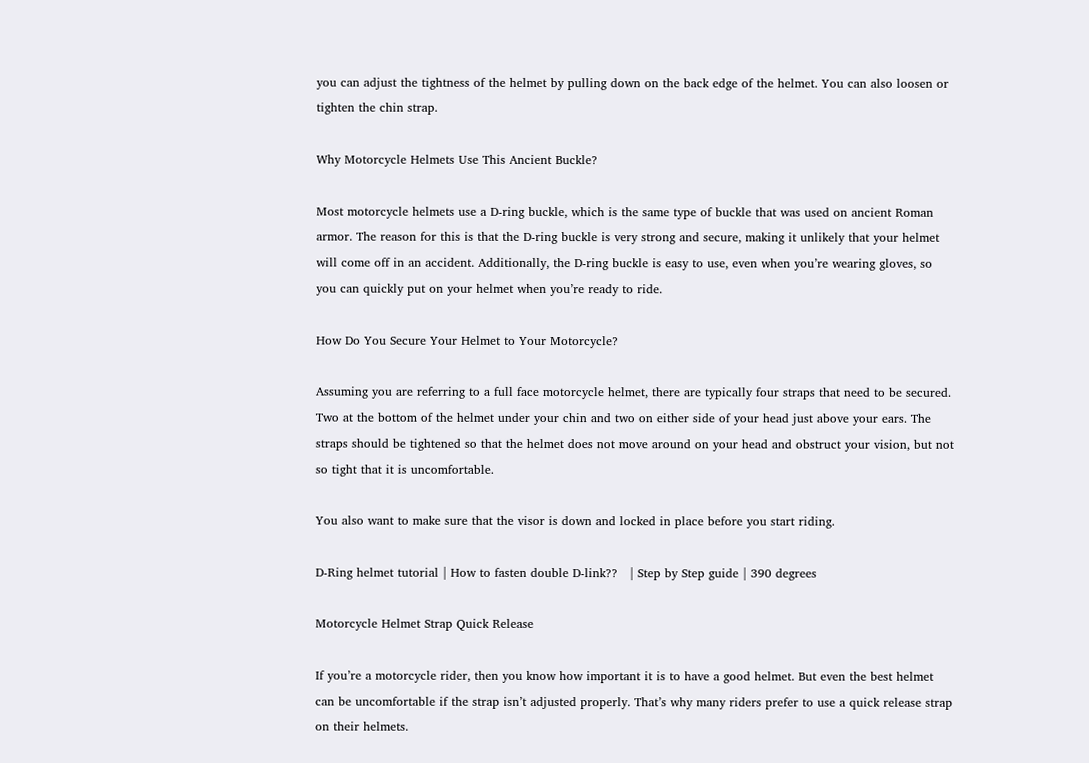you can adjust the tightness of the helmet by pulling down on the back edge of the helmet. You can also loosen or tighten the chin strap.

Why Motorcycle Helmets Use This Ancient Buckle?

Most motorcycle helmets use a D-ring buckle, which is the same type of buckle that was used on ancient Roman armor. The reason for this is that the D-ring buckle is very strong and secure, making it unlikely that your helmet will come off in an accident. Additionally, the D-ring buckle is easy to use, even when you’re wearing gloves, so you can quickly put on your helmet when you’re ready to ride.

How Do You Secure Your Helmet to Your Motorcycle?

Assuming you are referring to a full face motorcycle helmet, there are typically four straps that need to be secured. Two at the bottom of the helmet under your chin and two on either side of your head just above your ears. The straps should be tightened so that the helmet does not move around on your head and obstruct your vision, but not so tight that it is uncomfortable.

You also want to make sure that the visor is down and locked in place before you start riding.

D-Ring helmet tutorial | How to fasten double D-link??   | Step by Step guide | 390 degrees

Motorcycle Helmet Strap Quick Release

If you’re a motorcycle rider, then you know how important it is to have a good helmet. But even the best helmet can be uncomfortable if the strap isn’t adjusted properly. That’s why many riders prefer to use a quick release strap on their helmets.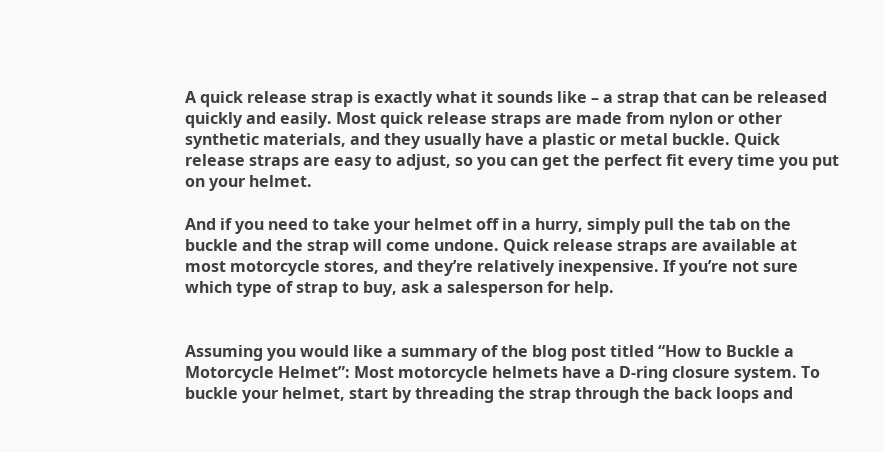A quick release strap is exactly what it sounds like – a strap that can be released quickly and easily. Most quick release straps are made from nylon or other synthetic materials, and they usually have a plastic or metal buckle. Quick release straps are easy to adjust, so you can get the perfect fit every time you put on your helmet.

And if you need to take your helmet off in a hurry, simply pull the tab on the buckle and the strap will come undone. Quick release straps are available at most motorcycle stores, and they’re relatively inexpensive. If you’re not sure which type of strap to buy, ask a salesperson for help.


Assuming you would like a summary of the blog post titled “How to Buckle a Motorcycle Helmet”: Most motorcycle helmets have a D-ring closure system. To buckle your helmet, start by threading the strap through the back loops and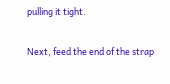pulling it tight.

Next, feed the end of the strap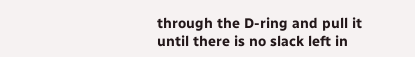through the D-ring and pull it until there is no slack left in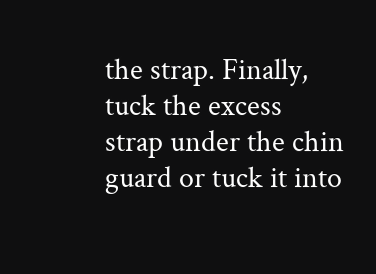the strap. Finally, tuck the excess strap under the chin guard or tuck it into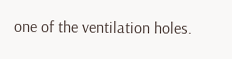one of the ventilation holes.